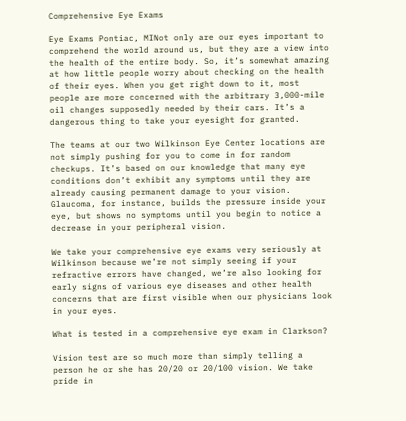Comprehensive Eye Exams

Eye Exams Pontiac, MINot only are our eyes important to comprehend the world around us, but they are a view into the health of the entire body. So, it’s somewhat amazing at how little people worry about checking on the health of their eyes. When you get right down to it, most people are more concerned with the arbitrary 3,000-mile oil changes supposedly needed by their cars. It’s a dangerous thing to take your eyesight for granted.

The teams at our two Wilkinson Eye Center locations are not simply pushing for you to come in for random checkups. It’s based on our knowledge that many eye conditions don’t exhibit any symptoms until they are already causing permanent damage to your vision. Glaucoma, for instance, builds the pressure inside your eye, but shows no symptoms until you begin to notice a decrease in your peripheral vision.

We take your comprehensive eye exams very seriously at Wilkinson because we’re not simply seeing if your refractive errors have changed, we’re also looking for early signs of various eye diseases and other health concerns that are first visible when our physicians look in your eyes.

What is tested in a comprehensive eye exam in Clarkson?

Vision test are so much more than simply telling a person he or she has 20/20 or 20/100 vision. We take pride in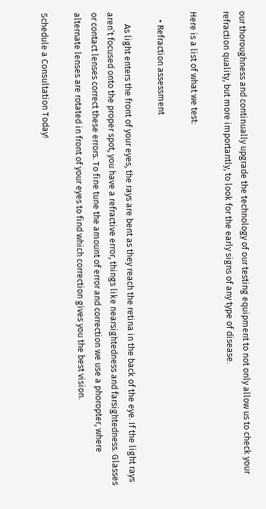our thoroughness and continually upgrade the technology of our testing equipment to not only allow us to check your refraction quality, but more importantly, to look for the early signs of any type of disease.

Here is a list of what we test:

    • Refraction assessment

      As light enters the front of your eyes, the rays are bent as they reach the retina in the back of the eye. If the light rays aren’t focused onto the proper spot, you have a refractive error, things like nearsightedness and farsightedness. Glasses or contact lenses correct these errors. To fine tune the amount of error and correction we use a phoropter, where alternate lenses are rotated in front of your eyes to find which correction gives you the best vision.

Schedule a Consultation Today!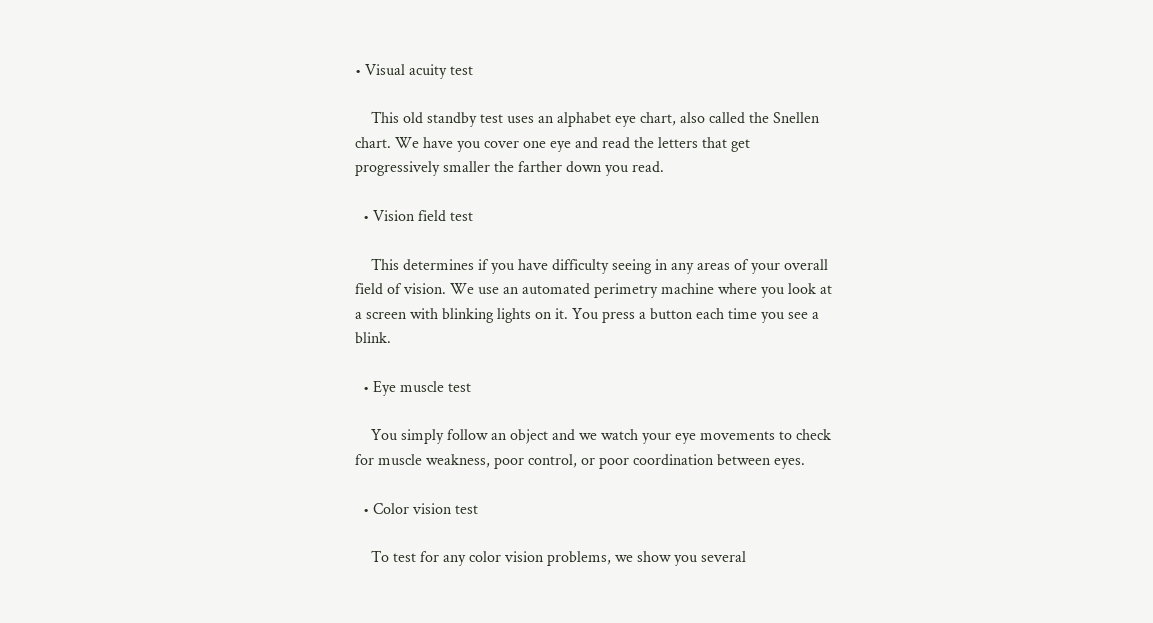• Visual acuity test

    This old standby test uses an alphabet eye chart, also called the Snellen chart. We have you cover one eye and read the letters that get progressively smaller the farther down you read.

  • Vision field test

    This determines if you have difficulty seeing in any areas of your overall field of vision. We use an automated perimetry machine where you look at a screen with blinking lights on it. You press a button each time you see a blink.

  • Eye muscle test

    You simply follow an object and we watch your eye movements to check for muscle weakness, poor control, or poor coordination between eyes.

  • Color vision test

    To test for any color vision problems, we show you several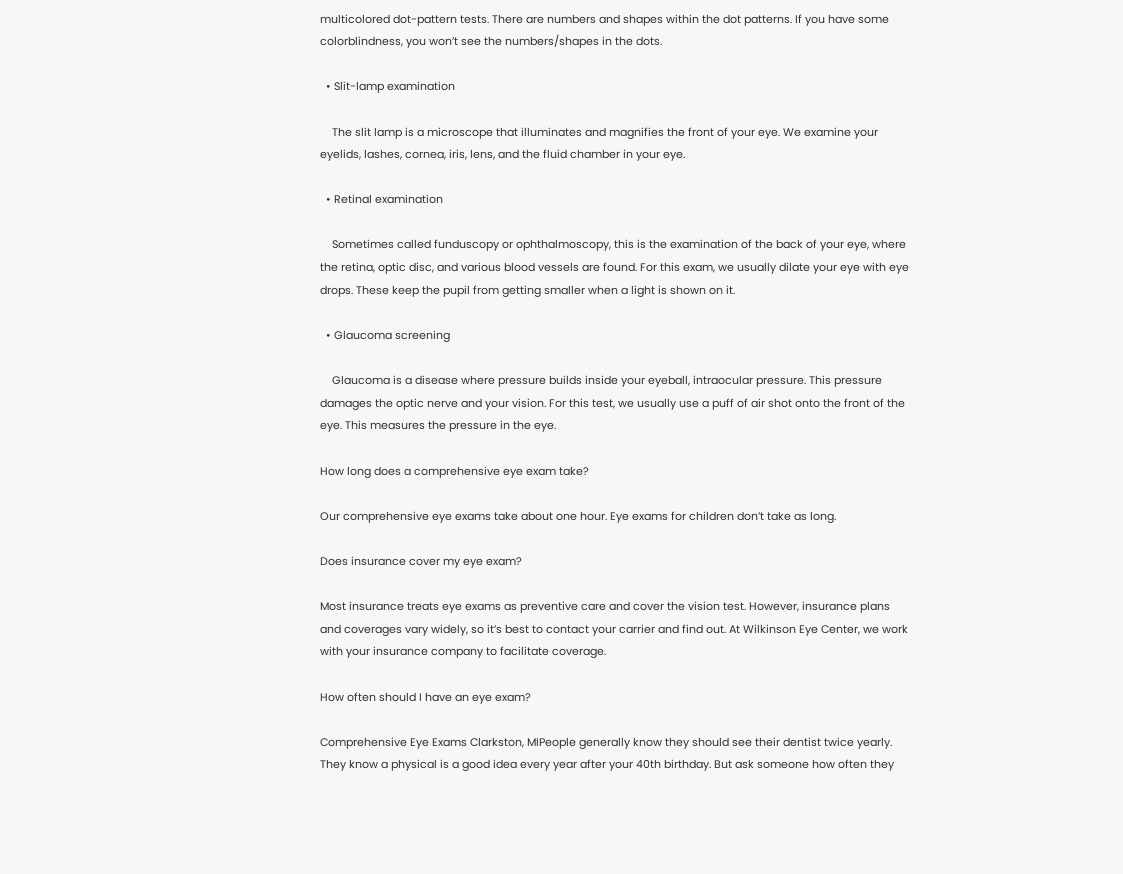multicolored dot-pattern tests. There are numbers and shapes within the dot patterns. If you have some colorblindness, you won’t see the numbers/shapes in the dots.

  • Slit-lamp examination

    The slit lamp is a microscope that illuminates and magnifies the front of your eye. We examine your eyelids, lashes, cornea, iris, lens, and the fluid chamber in your eye.

  • Retinal examination

    Sometimes called funduscopy or ophthalmoscopy, this is the examination of the back of your eye, where the retina, optic disc, and various blood vessels are found. For this exam, we usually dilate your eye with eye drops. These keep the pupil from getting smaller when a light is shown on it.

  • Glaucoma screening

    Glaucoma is a disease where pressure builds inside your eyeball, intraocular pressure. This pressure damages the optic nerve and your vision. For this test, we usually use a puff of air shot onto the front of the eye. This measures the pressure in the eye.

How long does a comprehensive eye exam take?

Our comprehensive eye exams take about one hour. Eye exams for children don’t take as long.

Does insurance cover my eye exam?

Most insurance treats eye exams as preventive care and cover the vision test. However, insurance plans and coverages vary widely, so it’s best to contact your carrier and find out. At Wilkinson Eye Center, we work with your insurance company to facilitate coverage.

How often should I have an eye exam?

Comprehensive Eye Exams Clarkston, MIPeople generally know they should see their dentist twice yearly. They know a physical is a good idea every year after your 40th birthday. But ask someone how often they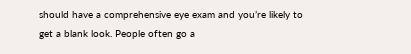should have a comprehensive eye exam and you’re likely to get a blank look. People often go a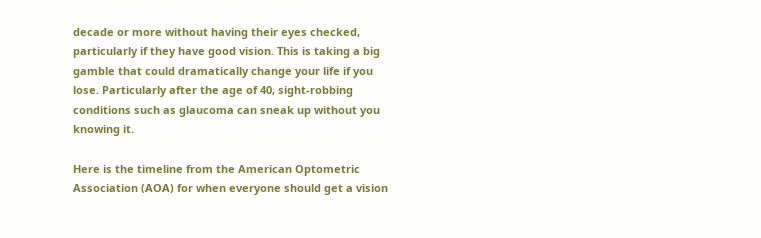decade or more without having their eyes checked, particularly if they have good vision. This is taking a big gamble that could dramatically change your life if you lose. Particularly after the age of 40, sight-robbing conditions such as glaucoma can sneak up without you knowing it.

Here is the timeline from the American Optometric Association (AOA) for when everyone should get a vision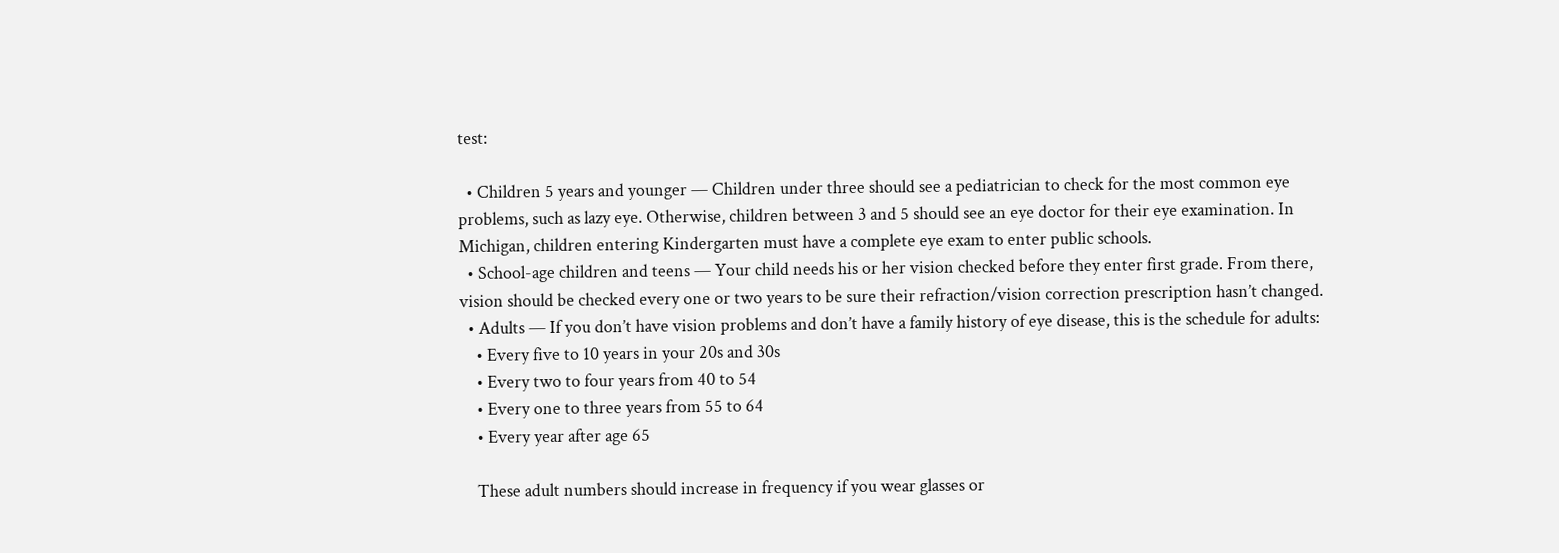test:

  • Children 5 years and younger — Children under three should see a pediatrician to check for the most common eye problems, such as lazy eye. Otherwise, children between 3 and 5 should see an eye doctor for their eye examination. In Michigan, children entering Kindergarten must have a complete eye exam to enter public schools.
  • School-age children and teens — Your child needs his or her vision checked before they enter first grade. From there, vision should be checked every one or two years to be sure their refraction/vision correction prescription hasn’t changed.
  • Adults — If you don’t have vision problems and don’t have a family history of eye disease, this is the schedule for adults:
    • Every five to 10 years in your 20s and 30s
    • Every two to four years from 40 to 54
    • Every one to three years from 55 to 64
    • Every year after age 65

    These adult numbers should increase in frequency if you wear glasses or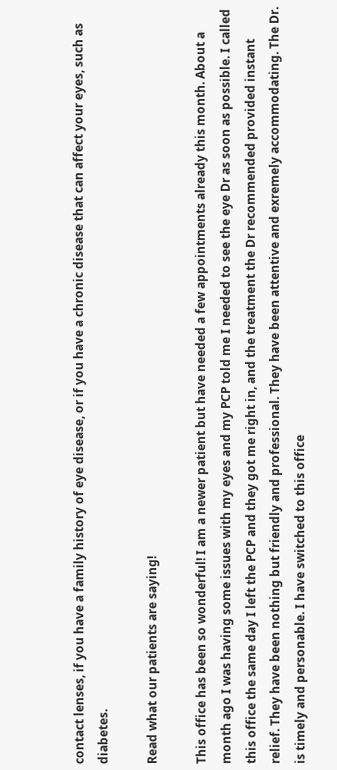contact lenses, if you have a family history of eye disease, or if you have a chronic disease that can affect your eyes, such as diabetes.

Read what our patients are saying!

This office has been so wonderful! I am a newer patient but have needed a few appointments already this month. About a month ago I was having some issues with my eyes and my PCP told me I needed to see the eye Dr as soon as possible. I called this office the same day I left the PCP and they got me right in, and the treatment the Dr recommended provided instant relief. They have been nothing but friendly and professional. They have been attentive and exremely accommodating. The Dr. is timely and personable. I have switched to this office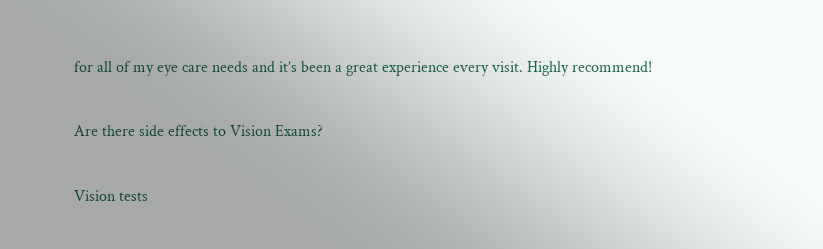for all of my eye care needs and it’s been a great experience every visit. Highly recommend!

Are there side effects to Vision Exams?

Vision tests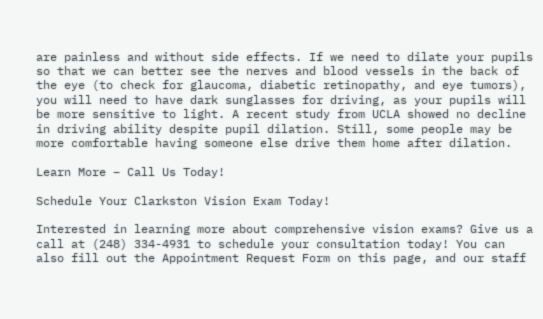are painless and without side effects. If we need to dilate your pupils so that we can better see the nerves and blood vessels in the back of the eye (to check for glaucoma, diabetic retinopathy, and eye tumors), you will need to have dark sunglasses for driving, as your pupils will be more sensitive to light. A recent study from UCLA showed no decline in driving ability despite pupil dilation. Still, some people may be more comfortable having someone else drive them home after dilation.

Learn More – Call Us Today!

Schedule Your Clarkston Vision Exam Today!

Interested in learning more about comprehensive vision exams? Give us a call at (248) 334-4931 to schedule your consultation today! You can also fill out the Appointment Request Form on this page, and our staff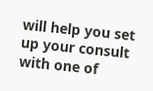will help you set up your consult with one of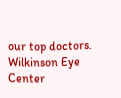our top doctors. Wilkinson Eye Center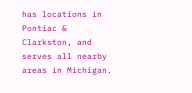has locations in Pontiac & Clarkston, and serves all nearby areas in Michigan.